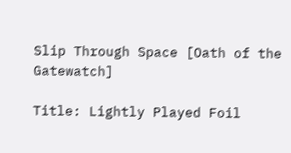Slip Through Space [Oath of the Gatewatch]

Title: Lightly Played Foil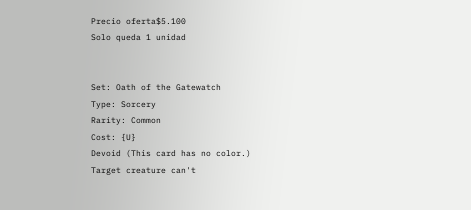Precio oferta$5.100
Solo queda 1 unidad


Set: Oath of the Gatewatch
Type: Sorcery
Rarity: Common
Cost: {U}
Devoid (This card has no color.)
Target creature can't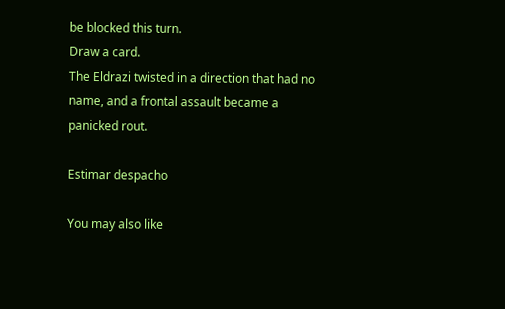be blocked this turn.
Draw a card.
The Eldrazi twisted in a direction that had no name, and a frontal assault became a panicked rout.

Estimar despacho

You may also like